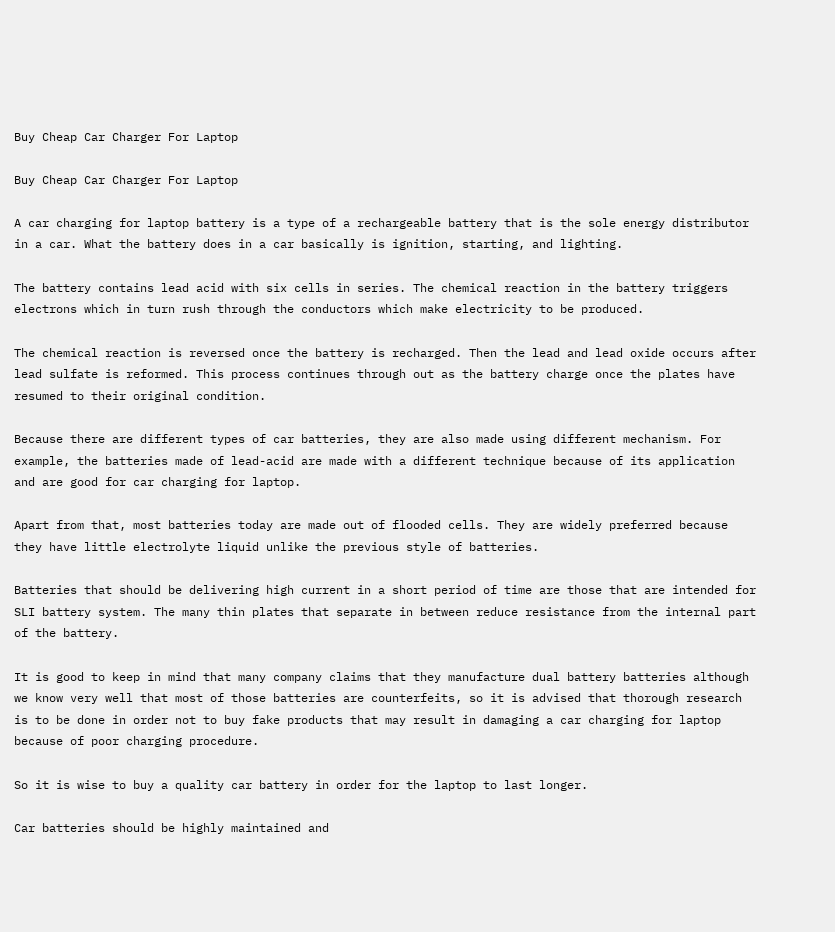Buy Cheap Car Charger For Laptop

Buy Cheap Car Charger For Laptop

A car charging for laptop battery is a type of a rechargeable battery that is the sole energy distributor in a car. What the battery does in a car basically is ignition, starting, and lighting.

The battery contains lead acid with six cells in series. The chemical reaction in the battery triggers electrons which in turn rush through the conductors which make electricity to be produced.

The chemical reaction is reversed once the battery is recharged. Then the lead and lead oxide occurs after lead sulfate is reformed. This process continues through out as the battery charge once the plates have resumed to their original condition.

Because there are different types of car batteries, they are also made using different mechanism. For example, the batteries made of lead-acid are made with a different technique because of its application and are good for car charging for laptop.

Apart from that, most batteries today are made out of flooded cells. They are widely preferred because they have little electrolyte liquid unlike the previous style of batteries.

Batteries that should be delivering high current in a short period of time are those that are intended for SLI battery system. The many thin plates that separate in between reduce resistance from the internal part of the battery.

It is good to keep in mind that many company claims that they manufacture dual battery batteries although we know very well that most of those batteries are counterfeits, so it is advised that thorough research is to be done in order not to buy fake products that may result in damaging a car charging for laptop because of poor charging procedure.

So it is wise to buy a quality car battery in order for the laptop to last longer.

Car batteries should be highly maintained and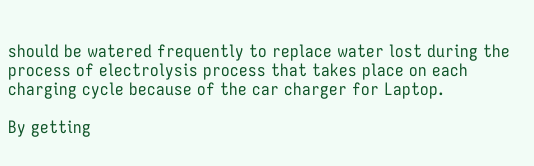should be watered frequently to replace water lost during the process of electrolysis process that takes place on each charging cycle because of the car charger for Laptop.

By getting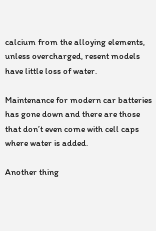calcium from the alloying elements, unless overcharged, resent models have little loss of water.

Maintenance for modern car batteries has gone down and there are those that don’t even come with cell caps where water is added.

Another thing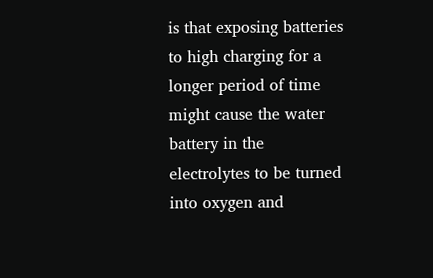is that exposing batteries to high charging for a longer period of time might cause the water battery in the electrolytes to be turned into oxygen and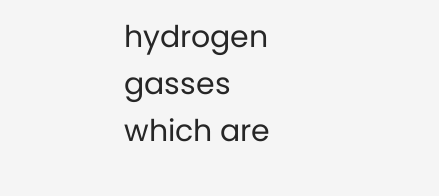hydrogen gasses which are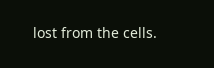lost from the cells.